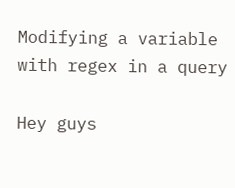Modifying a variable with regex in a query

Hey guys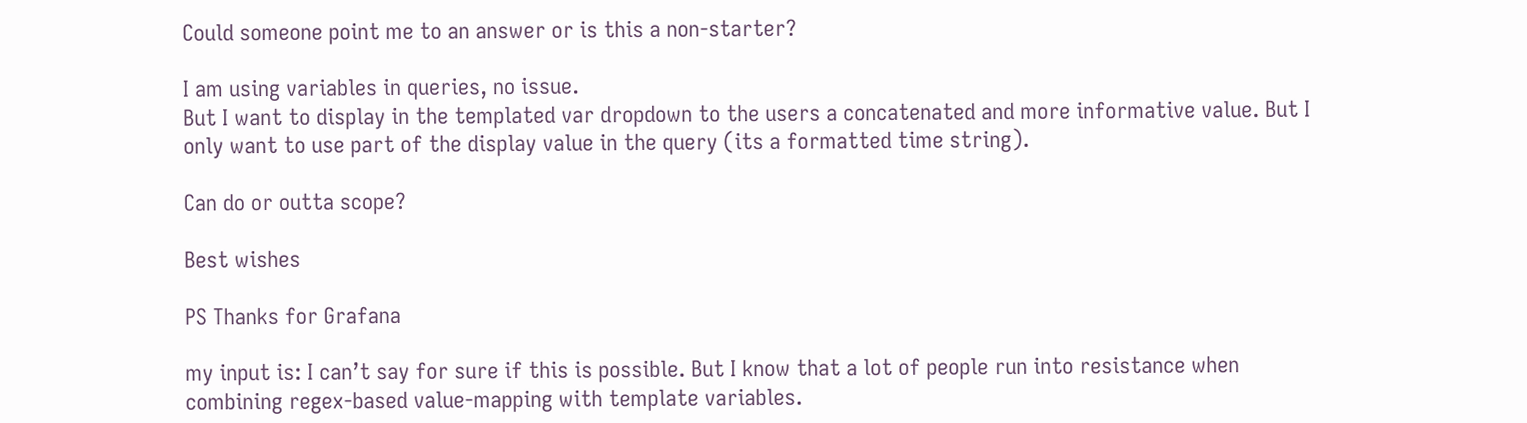Could someone point me to an answer or is this a non-starter?

I am using variables in queries, no issue.
But I want to display in the templated var dropdown to the users a concatenated and more informative value. But I only want to use part of the display value in the query (its a formatted time string).

Can do or outta scope?

Best wishes

PS Thanks for Grafana

my input is: I can’t say for sure if this is possible. But I know that a lot of people run into resistance when combining regex-based value-mapping with template variables.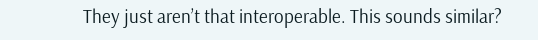They just aren’t that interoperable. This sounds similar?